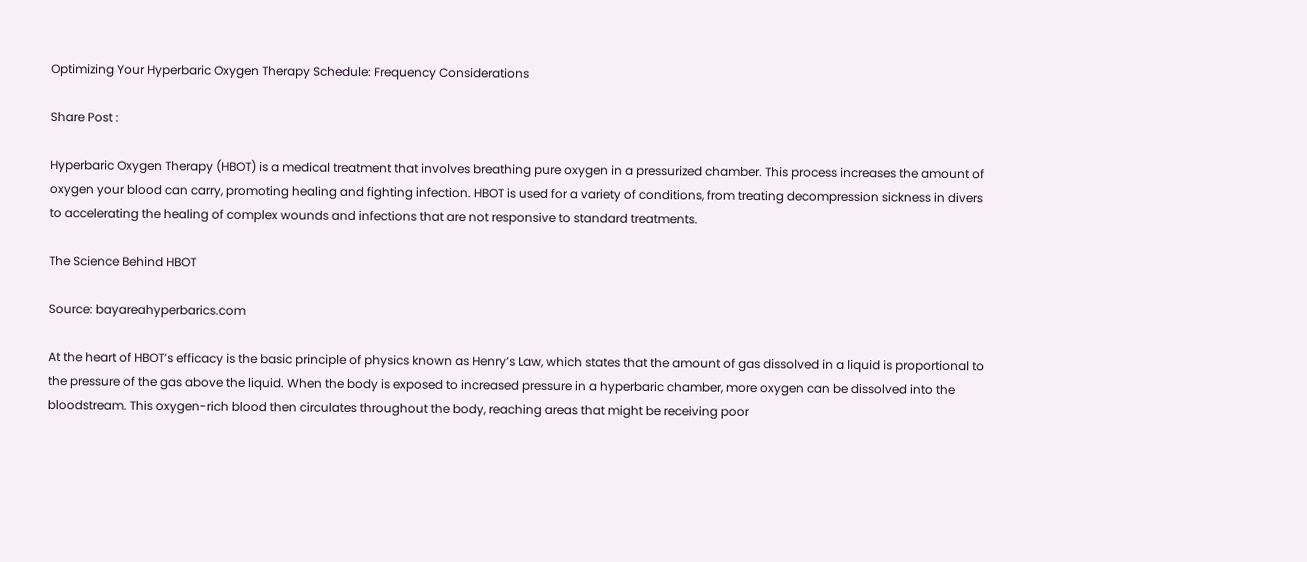Optimizing Your Hyperbaric Oxygen Therapy Schedule: Frequency Considerations

Share Post :

Hyperbaric Oxygen Therapy (HBOT) is a medical treatment that involves breathing pure oxygen in a pressurized chamber. This process increases the amount of oxygen your blood can carry, promoting healing and fighting infection. HBOT is used for a variety of conditions, from treating decompression sickness in divers to accelerating the healing of complex wounds and infections that are not responsive to standard treatments.

The Science Behind HBOT

Source: bayareahyperbarics.com

At the heart of HBOT’s efficacy is the basic principle of physics known as Henry’s Law, which states that the amount of gas dissolved in a liquid is proportional to the pressure of the gas above the liquid. When the body is exposed to increased pressure in a hyperbaric chamber, more oxygen can be dissolved into the bloodstream. This oxygen-rich blood then circulates throughout the body, reaching areas that might be receiving poor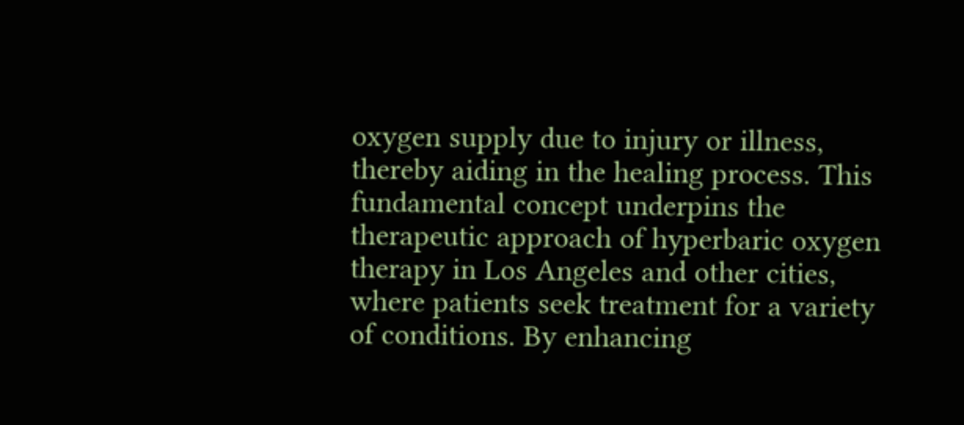oxygen supply due to injury or illness, thereby aiding in the healing process. This fundamental concept underpins the therapeutic approach of hyperbaric oxygen therapy in Los Angeles and other cities, where patients seek treatment for a variety of conditions. By enhancing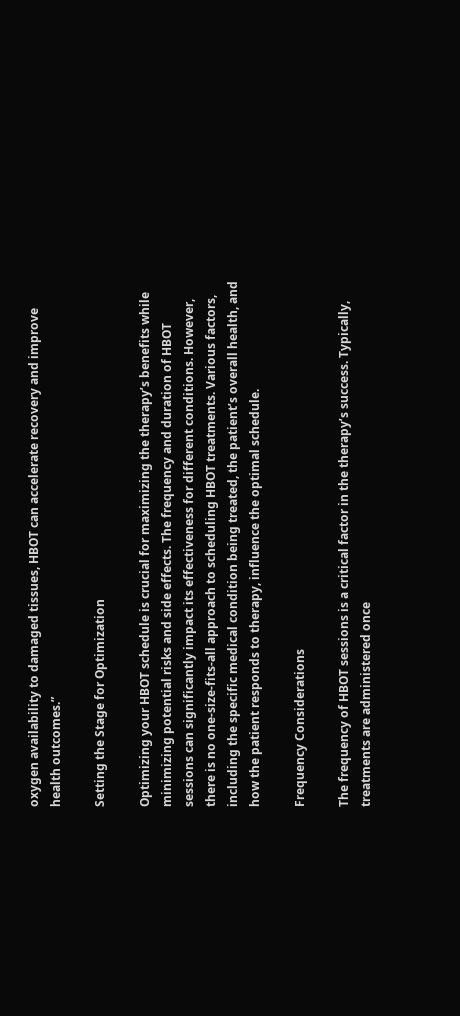oxygen availability to damaged tissues, HBOT can accelerate recovery and improve health outcomes.”

Setting the Stage for Optimization

Optimizing your HBOT schedule is crucial for maximizing the therapy’s benefits while minimizing potential risks and side effects. The frequency and duration of HBOT sessions can significantly impact its effectiveness for different conditions. However, there is no one-size-fits-all approach to scheduling HBOT treatments. Various factors, including the specific medical condition being treated, the patient’s overall health, and how the patient responds to therapy, influence the optimal schedule.

Frequency Considerations

The frequency of HBOT sessions is a critical factor in the therapy’s success. Typically, treatments are administered once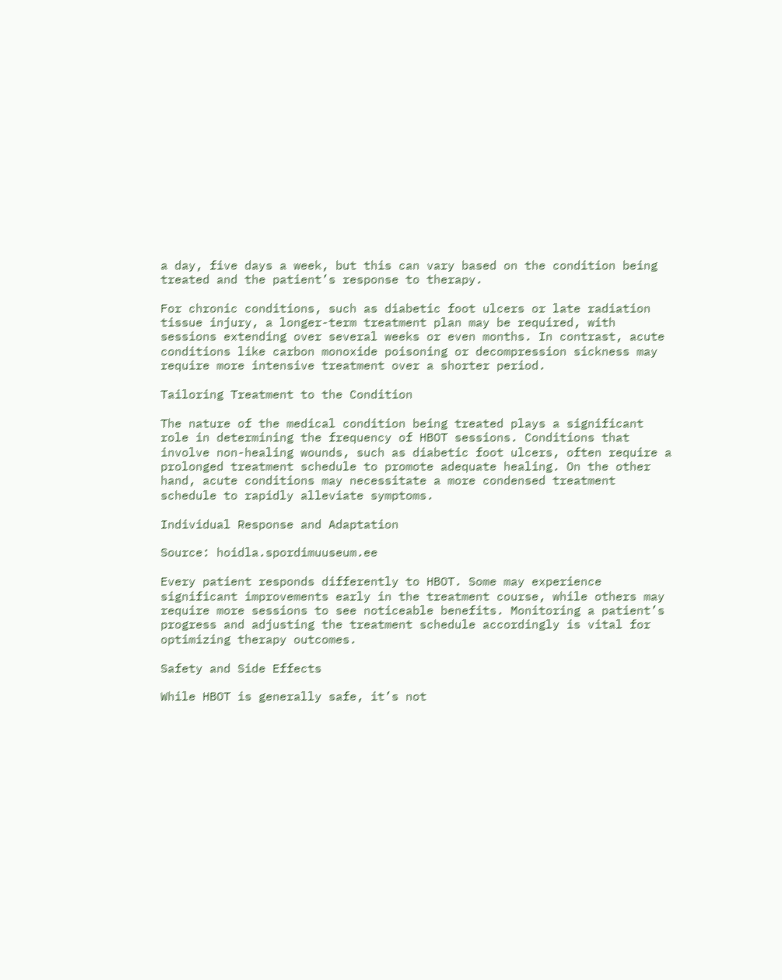a day, five days a week, but this can vary based on the condition being treated and the patient’s response to therapy.

For chronic conditions, such as diabetic foot ulcers or late radiation tissue injury, a longer-term treatment plan may be required, with sessions extending over several weeks or even months. In contrast, acute conditions like carbon monoxide poisoning or decompression sickness may require more intensive treatment over a shorter period.

Tailoring Treatment to the Condition

The nature of the medical condition being treated plays a significant role in determining the frequency of HBOT sessions. Conditions that involve non-healing wounds, such as diabetic foot ulcers, often require a prolonged treatment schedule to promote adequate healing. On the other hand, acute conditions may necessitate a more condensed treatment schedule to rapidly alleviate symptoms.

Individual Response and Adaptation

Source: hoidla.spordimuuseum.ee

Every patient responds differently to HBOT. Some may experience significant improvements early in the treatment course, while others may require more sessions to see noticeable benefits. Monitoring a patient’s progress and adjusting the treatment schedule accordingly is vital for optimizing therapy outcomes.

Safety and Side Effects

While HBOT is generally safe, it’s not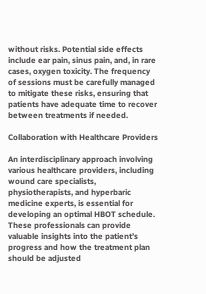without risks. Potential side effects include ear pain, sinus pain, and, in rare cases, oxygen toxicity. The frequency of sessions must be carefully managed to mitigate these risks, ensuring that patients have adequate time to recover between treatments if needed.

Collaboration with Healthcare Providers

An interdisciplinary approach involving various healthcare providers, including wound care specialists, physiotherapists, and hyperbaric medicine experts, is essential for developing an optimal HBOT schedule. These professionals can provide valuable insights into the patient’s progress and how the treatment plan should be adjusted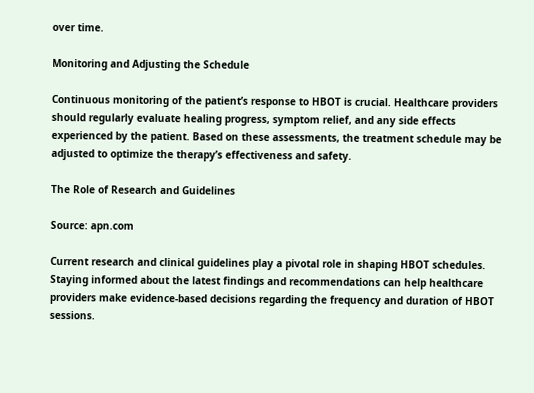over time.

Monitoring and Adjusting the Schedule

Continuous monitoring of the patient’s response to HBOT is crucial. Healthcare providers should regularly evaluate healing progress, symptom relief, and any side effects experienced by the patient. Based on these assessments, the treatment schedule may be adjusted to optimize the therapy’s effectiveness and safety.

The Role of Research and Guidelines

Source: apn.com

Current research and clinical guidelines play a pivotal role in shaping HBOT schedules. Staying informed about the latest findings and recommendations can help healthcare providers make evidence-based decisions regarding the frequency and duration of HBOT sessions.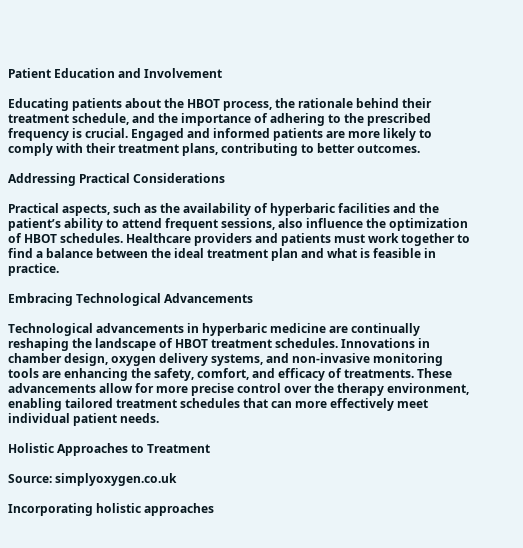Patient Education and Involvement

Educating patients about the HBOT process, the rationale behind their treatment schedule, and the importance of adhering to the prescribed frequency is crucial. Engaged and informed patients are more likely to comply with their treatment plans, contributing to better outcomes.

Addressing Practical Considerations

Practical aspects, such as the availability of hyperbaric facilities and the patient’s ability to attend frequent sessions, also influence the optimization of HBOT schedules. Healthcare providers and patients must work together to find a balance between the ideal treatment plan and what is feasible in practice.

Embracing Technological Advancements

Technological advancements in hyperbaric medicine are continually reshaping the landscape of HBOT treatment schedules. Innovations in chamber design, oxygen delivery systems, and non-invasive monitoring tools are enhancing the safety, comfort, and efficacy of treatments. These advancements allow for more precise control over the therapy environment, enabling tailored treatment schedules that can more effectively meet individual patient needs.

Holistic Approaches to Treatment

Source: simplyoxygen.co.uk

Incorporating holistic approaches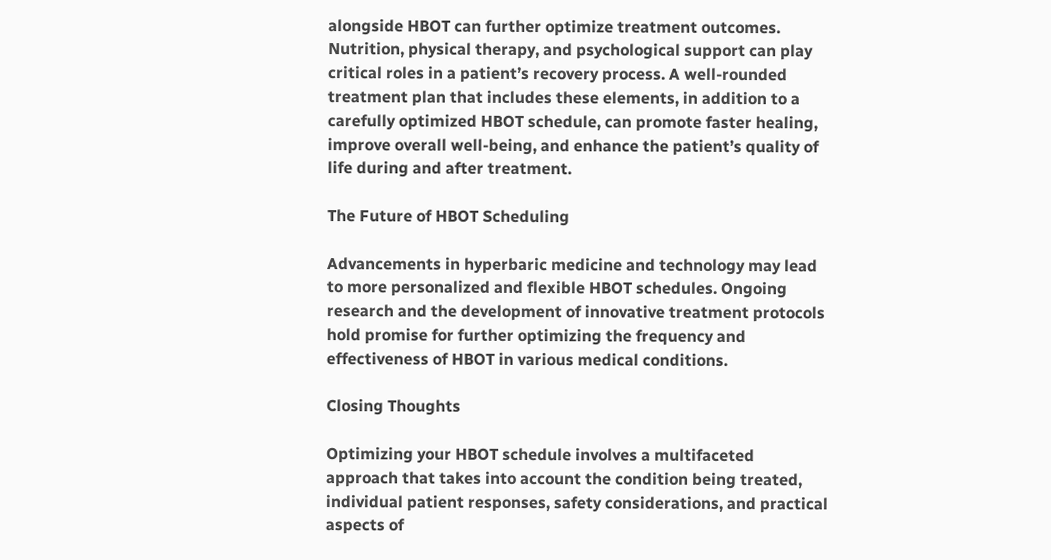alongside HBOT can further optimize treatment outcomes. Nutrition, physical therapy, and psychological support can play critical roles in a patient’s recovery process. A well-rounded treatment plan that includes these elements, in addition to a carefully optimized HBOT schedule, can promote faster healing, improve overall well-being, and enhance the patient’s quality of life during and after treatment.

The Future of HBOT Scheduling

Advancements in hyperbaric medicine and technology may lead to more personalized and flexible HBOT schedules. Ongoing research and the development of innovative treatment protocols hold promise for further optimizing the frequency and effectiveness of HBOT in various medical conditions.

Closing Thoughts

Optimizing your HBOT schedule involves a multifaceted approach that takes into account the condition being treated, individual patient responses, safety considerations, and practical aspects of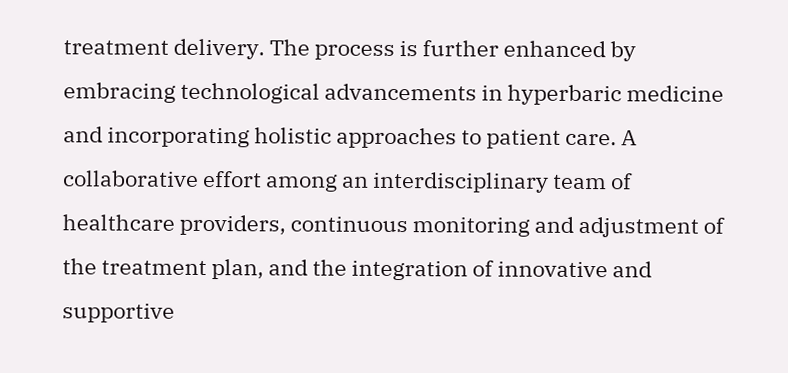treatment delivery. The process is further enhanced by embracing technological advancements in hyperbaric medicine and incorporating holistic approaches to patient care. A collaborative effort among an interdisciplinary team of healthcare providers, continuous monitoring and adjustment of the treatment plan, and the integration of innovative and supportive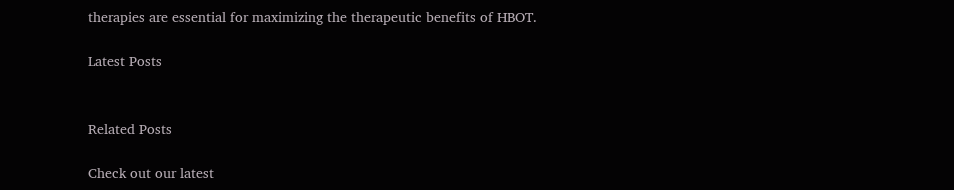therapies are essential for maximizing the therapeutic benefits of HBOT.

Latest Posts


Related Posts

Check out our latest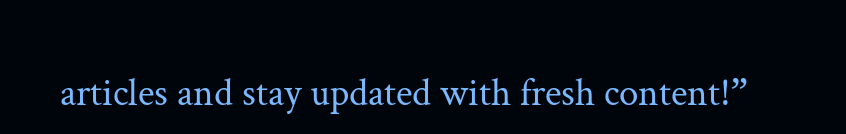articles and stay updated with fresh content!”